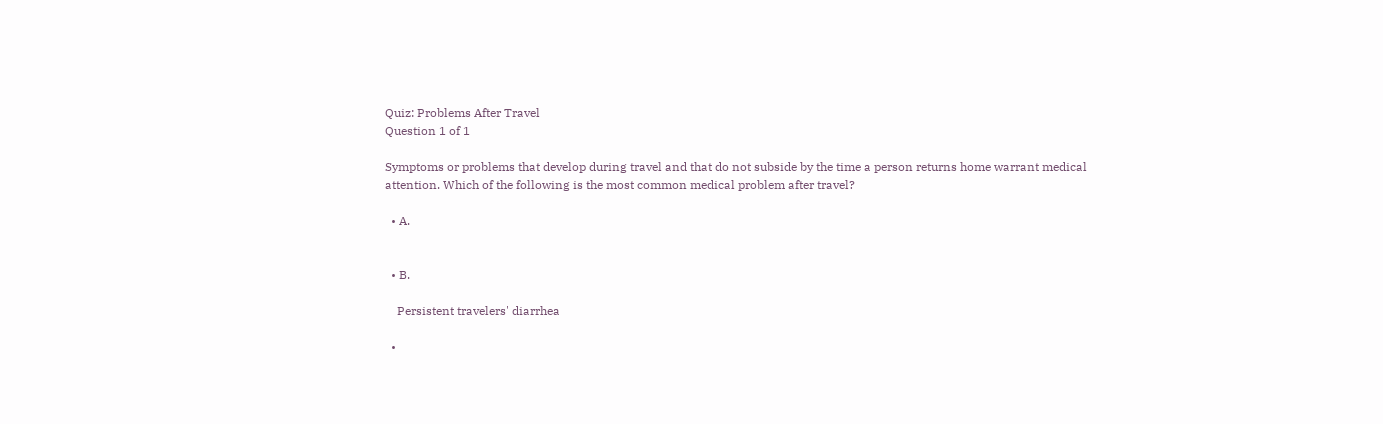Quiz: Problems After Travel
Question 1 of 1

Symptoms or problems that develop during travel and that do not subside by the time a person returns home warrant medical attention. Which of the following is the most common medical problem after travel?

  • A.


  • B.

    Persistent travelers' diarrhea

  •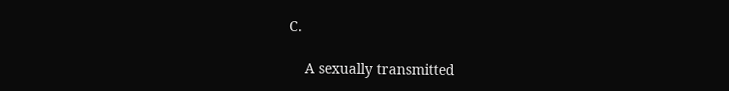C.

    A sexually transmitted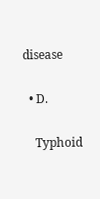disease

  • D.

    Typhoid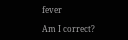fever

Am I correct?